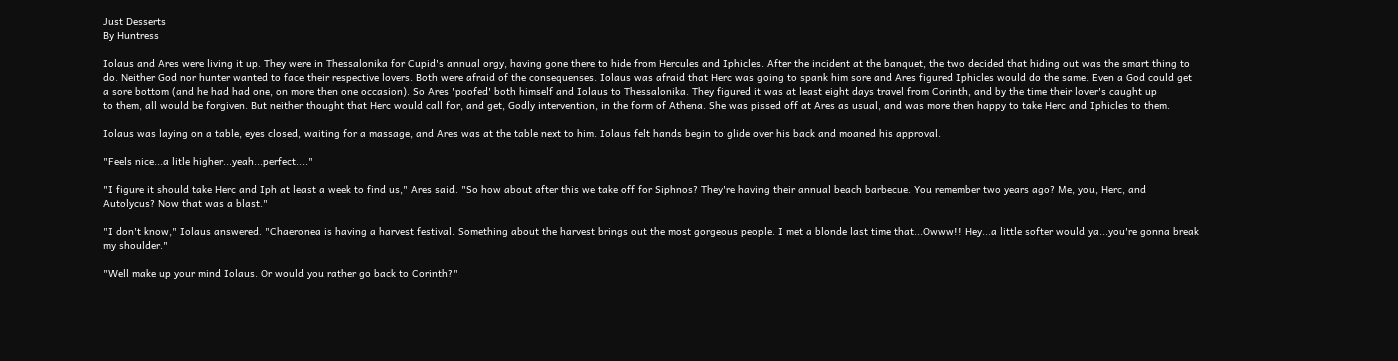Just Desserts
By Huntress

Iolaus and Ares were living it up. They were in Thessalonika for Cupid's annual orgy, having gone there to hide from Hercules and Iphicles. After the incident at the banquet, the two decided that hiding out was the smart thing to do. Neither God nor hunter wanted to face their respective lovers. Both were afraid of the consequenses. Iolaus was afraid that Herc was going to spank him sore and Ares figured Iphicles would do the same. Even a God could get a sore bottom (and he had had one, on more then one occasion). So Ares 'poofed' both himself and Iolaus to Thessalonika. They figured it was at least eight days travel from Corinth, and by the time their lover's caught up
to them, all would be forgiven. But neither thought that Herc would call for, and get, Godly intervention, in the form of Athena. She was pissed off at Ares as usual, and was more then happy to take Herc and Iphicles to them.

Iolaus was laying on a table, eyes closed, waiting for a massage, and Ares was at the table next to him. Iolaus felt hands begin to glide over his back and moaned his approval.

"Feels nice...a litle higher...yeah...perfect...."

"I figure it should take Herc and Iph at least a week to find us," Ares said. "So how about after this we take off for Siphnos? They're having their annual beach barbecue. You remember two years ago? Me, you, Herc, and Autolycus? Now that was a blast."

"I don't know," Iolaus answered. "Chaeronea is having a harvest festival. Something about the harvest brings out the most gorgeous people. I met a blonde last time that...Owww!! Hey...a little softer would ya...you're gonna break my shoulder."

"Well make up your mind Iolaus. Or would you rather go back to Corinth?"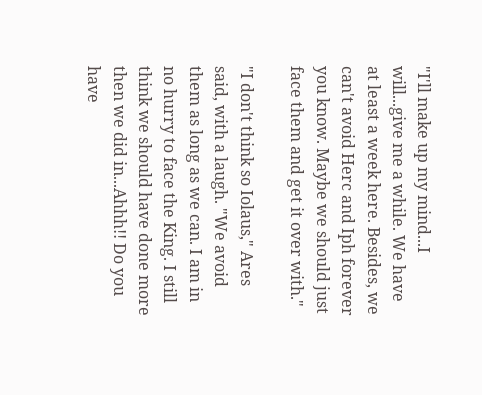"I'll make up my mind...I will...give me a while. We have at least a week here. Besides, we can't avoid Herc and Iph forever you know. Maybe we should just face them and get it over with."

"I don't think so Iolaus," Ares said, with a laugh. "We avoid them as long as we can. I am in no hurry to face the King. I still think we should have done more then we did in...Ahhh!! Do you have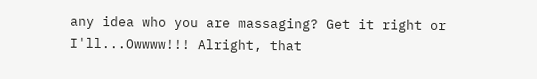any idea who you are massaging? Get it right or I'll...Owwww!!! Alright, that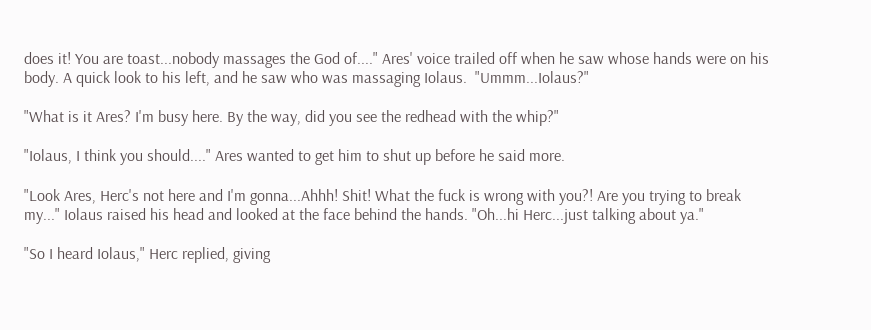does it! You are toast...nobody massages the God of...." Ares' voice trailed off when he saw whose hands were on his body. A quick look to his left, and he saw who was massaging Iolaus.  "Ummm...Iolaus?"

"What is it Ares? I'm busy here. By the way, did you see the redhead with the whip?"

"Iolaus, I think you should...." Ares wanted to get him to shut up before he said more.

"Look Ares, Herc's not here and I'm gonna...Ahhh! Shit! What the fuck is wrong with you?! Are you trying to break my..." Iolaus raised his head and looked at the face behind the hands. "Oh...hi Herc...just talking about ya."

"So I heard Iolaus," Herc replied, giving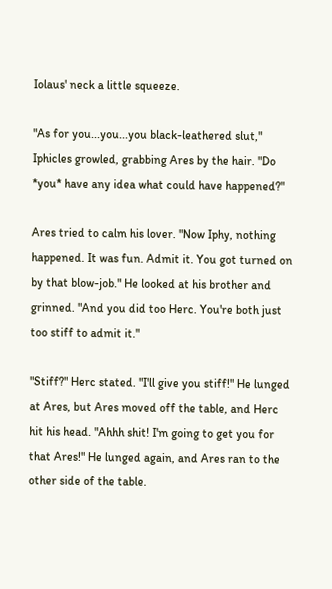Iolaus' neck a little squeeze.

"As for you...you...you black-leathered slut," Iphicles growled, grabbing Ares by the hair. "Do *you* have any idea what could have happened?"

Ares tried to calm his lover. "Now Iphy, nothing happened. It was fun. Admit it. You got turned on by that blow-job." He looked at his brother and grinned. "And you did too Herc. You're both just too stiff to admit it."

"Stiff?" Herc stated. "I'll give you stiff!" He lunged at Ares, but Ares moved off the table, and Herc hit his head. "Ahhh shit! I'm going to get you for that Ares!" He lunged again, and Ares ran to the other side of the table.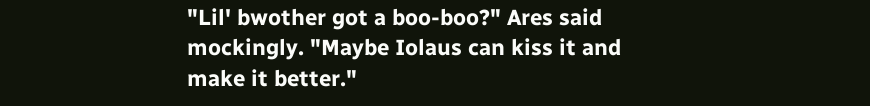"Lil' bwother got a boo-boo?" Ares said mockingly. "Maybe Iolaus can kiss it and make it better."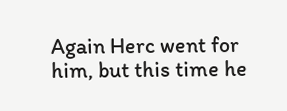Again Herc went for him, but this time he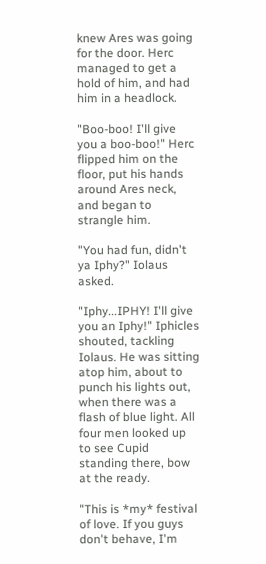knew Ares was going for the door. Herc managed to get a hold of him, and had him in a headlock.

"Boo-boo! I'll give you a boo-boo!" Herc flipped him on the floor, put his hands around Ares neck, and began to strangle him.

"You had fun, didn't ya Iphy?" Iolaus asked.

"Iphy...IPHY! I'll give you an Iphy!" Iphicles shouted, tackling Iolaus. He was sitting atop him, about to punch his lights out, when there was a flash of blue light. All four men looked up to see Cupid standing there, bow at the ready.

"This is *my* festival of love. If you guys don't behave, I'm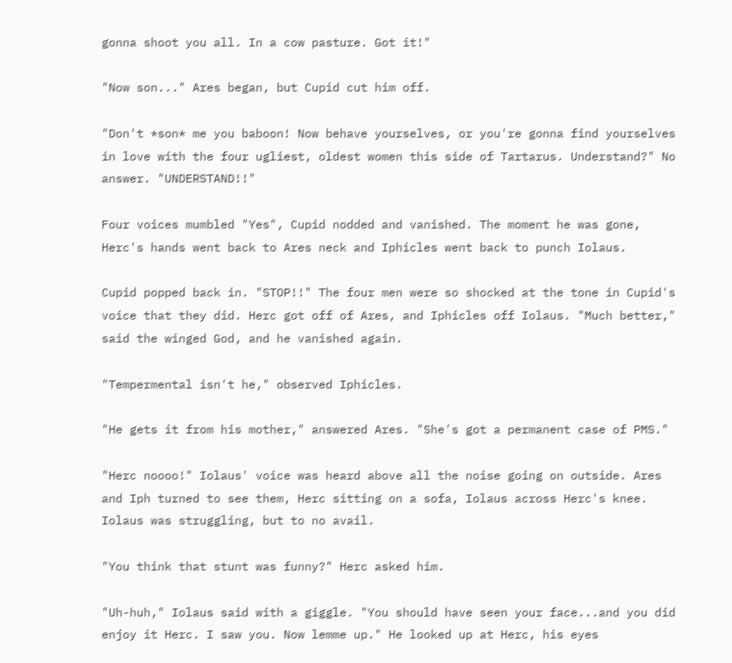gonna shoot you all. In a cow pasture. Got it!"

"Now son..." Ares began, but Cupid cut him off.

"Don't *son* me you baboon! Now behave yourselves, or you're gonna find yourselves in love with the four ugliest, oldest women this side of Tartarus. Understand?" No answer. "UNDERSTAND!!"

Four voices mumbled "Yes", Cupid nodded and vanished. The moment he was gone, Herc's hands went back to Ares neck and Iphicles went back to punch Iolaus.

Cupid popped back in. "STOP!!" The four men were so shocked at the tone in Cupid's voice that they did. Herc got off of Ares, and Iphicles off Iolaus. "Much better," said the winged God, and he vanished again.

"Tempermental isn't he," observed Iphicles.

"He gets it from his mother," answered Ares. "She's got a permanent case of PMS."

"Herc noooo!" Iolaus' voice was heard above all the noise going on outside. Ares and Iph turned to see them, Herc sitting on a sofa, Iolaus across Herc's knee. Iolaus was struggling, but to no avail.

"You think that stunt was funny?" Herc asked him.

"Uh-huh," Iolaus said with a giggle. "You should have seen your face...and you did enjoy it Herc. I saw you. Now lemme up." He looked up at Herc, his eyes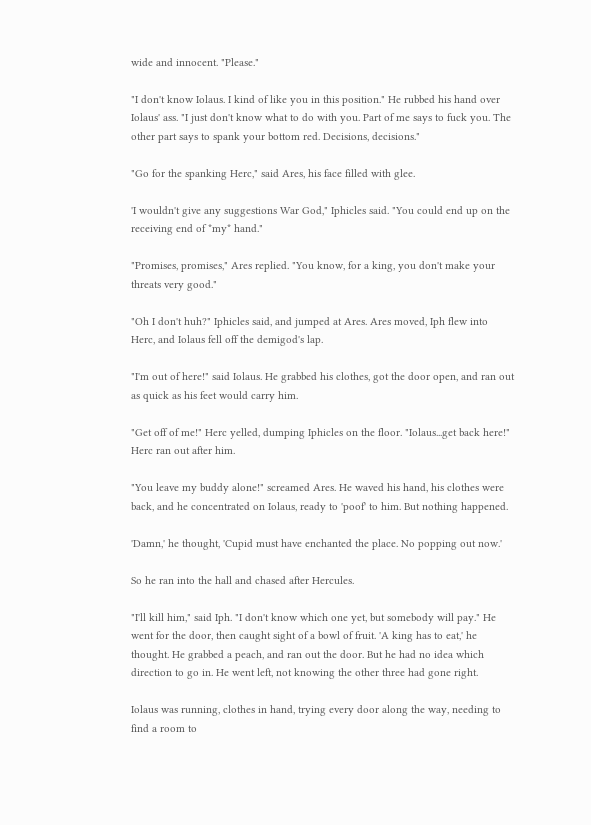wide and innocent. "Please."

"I don't know Iolaus. I kind of like you in this position." He rubbed his hand over Iolaus' ass. "I just don't know what to do with you. Part of me says to fuck you. The other part says to spank your bottom red. Decisions, decisions."

"Go for the spanking Herc," said Ares, his face filled with glee.

'I wouldn't give any suggestions War God," Iphicles said. "You could end up on the receiving end of *my* hand."

"Promises, promises," Ares replied. "You know, for a king, you don't make your threats very good."

"Oh I don't huh?" Iphicles said, and jumped at Ares. Ares moved, Iph flew into Herc, and Iolaus fell off the demigod's lap.

"I'm out of here!" said Iolaus. He grabbed his clothes, got the door open, and ran out as quick as his feet would carry him.

"Get off of me!" Herc yelled, dumping Iphicles on the floor. "Iolaus...get back here!" Herc ran out after him.

"You leave my buddy alone!" screamed Ares. He waved his hand, his clothes were back, and he concentrated on Iolaus, ready to 'poof' to him. But nothing happened.

'Damn,' he thought, 'Cupid must have enchanted the place. No popping out now.'

So he ran into the hall and chased after Hercules.

"I'll kill him," said Iph. "I don't know which one yet, but somebody will pay." He went for the door, then caught sight of a bowl of fruit. 'A king has to eat,' he thought. He grabbed a peach, and ran out the door. But he had no idea which direction to go in. He went left, not knowing the other three had gone right.

Iolaus was running, clothes in hand, trying every door along the way, needing to find a room to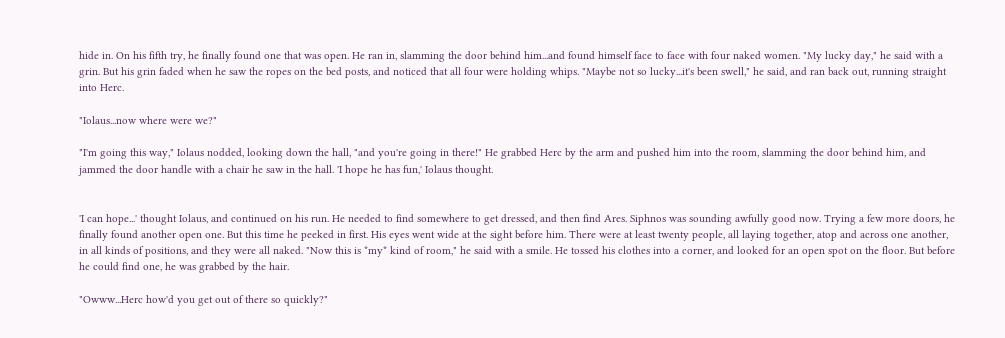hide in. On his fifth try, he finally found one that was open. He ran in, slamming the door behind him...and found himself face to face with four naked women. "My lucky day," he said with a grin. But his grin faded when he saw the ropes on the bed posts, and noticed that all four were holding whips. "Maybe not so lucky...it's been swell," he said, and ran back out, running straight into Herc.

"Iolaus...now where were we?"

"I'm going this way," Iolaus nodded, looking down the hall, "and you're going in there!" He grabbed Herc by the arm and pushed him into the room, slamming the door behind him, and jammed the door handle with a chair he saw in the hall. 'I hope he has fun,' Iolaus thought.


'I can hope...' thought Iolaus, and continued on his run. He needed to find somewhere to get dressed, and then find Ares. Siphnos was sounding awfully good now. Trying a few more doors, he finally found another open one. But this time he peeked in first. His eyes went wide at the sight before him. There were at least twenty people, all laying together, atop and across one another, in all kinds of positions, and they were all naked. "Now this is *my* kind of room," he said with a smile. He tossed his clothes into a corner, and looked for an open spot on the floor. But before he could find one, he was grabbed by the hair.

"Owww...Herc how'd you get out of there so quickly?"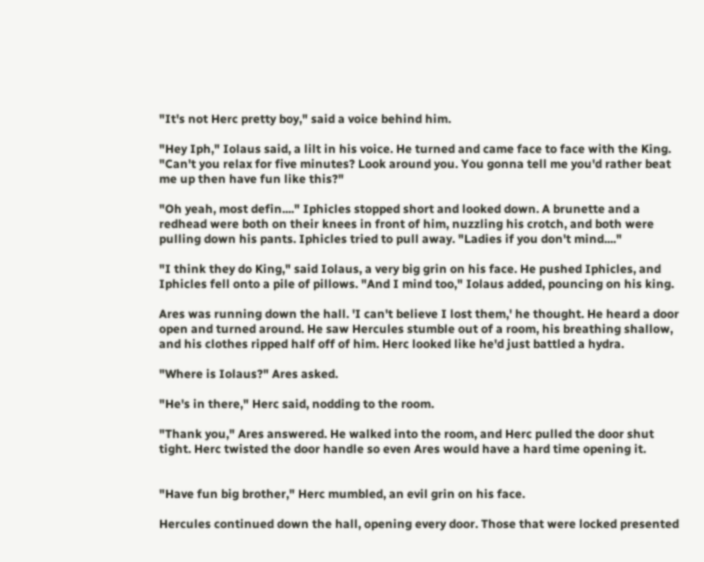"It's not Herc pretty boy," said a voice behind him.

"Hey Iph," Iolaus said, a lilt in his voice. He turned and came face to face with the King. "Can't you relax for five minutes? Look around you. You gonna tell me you'd rather beat me up then have fun like this?"

"Oh yeah, most defin...." Iphicles stopped short and looked down. A brunette and a redhead were both on their knees in front of him, nuzzling his crotch, and both were pulling down his pants. Iphicles tried to pull away. "Ladies if you don't mind...."

"I think they do King," said Iolaus, a very big grin on his face. He pushed Iphicles, and Iphicles fell onto a pile of pillows. "And I mind too," Iolaus added, pouncing on his king.

Ares was running down the hall. 'I can't believe I lost them,' he thought. He heard a door open and turned around. He saw Hercules stumble out of a room, his breathing shallow, and his clothes ripped half off of him. Herc looked like he'd just battled a hydra.

"Where is Iolaus?" Ares asked.

"He's in there," Herc said, nodding to the room.

"Thank you," Ares answered. He walked into the room, and Herc pulled the door shut tight. Herc twisted the door handle so even Ares would have a hard time opening it.


"Have fun big brother," Herc mumbled, an evil grin on his face.

Hercules continued down the hall, opening every door. Those that were locked presented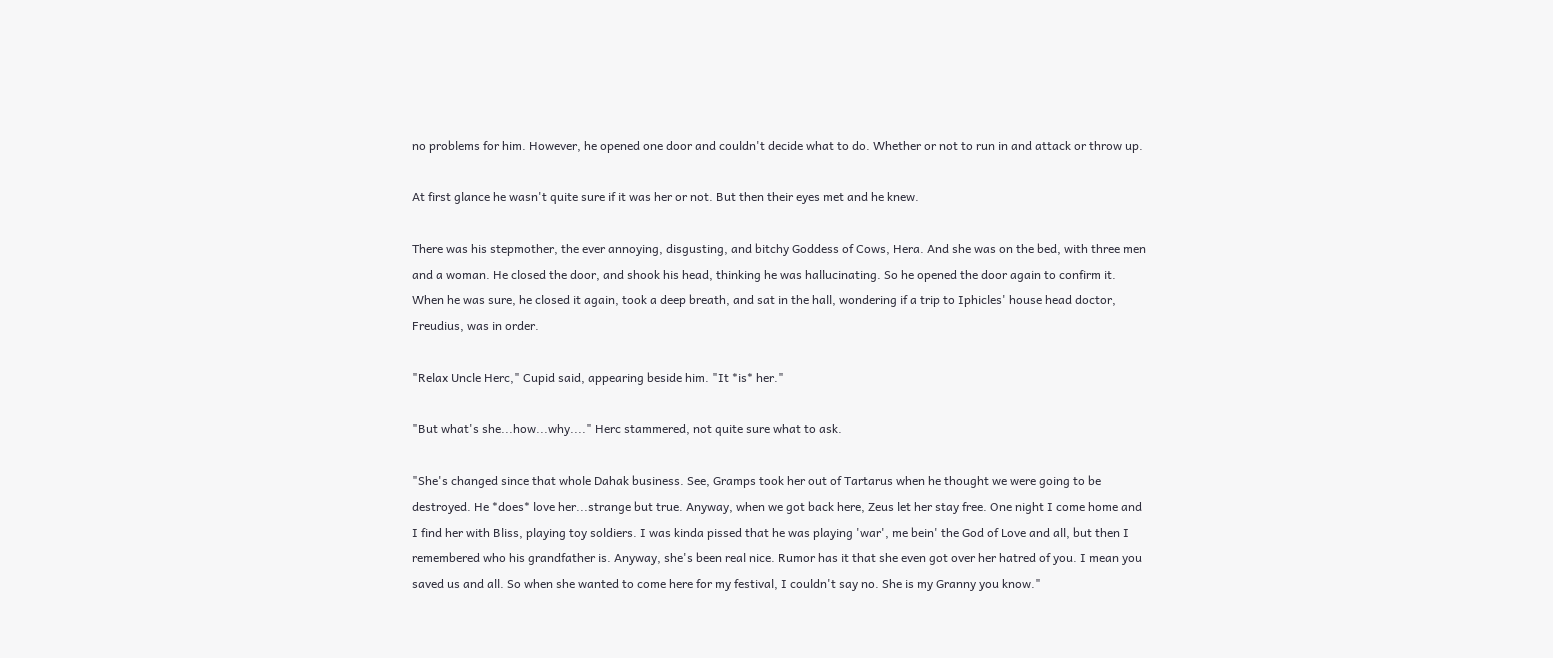no problems for him. However, he opened one door and couldn't decide what to do. Whether or not to run in and attack or throw up.

At first glance he wasn't quite sure if it was her or not. But then their eyes met and he knew.

There was his stepmother, the ever annoying, disgusting, and bitchy Goddess of Cows, Hera. And she was on the bed, with three men and a woman. He closed the door, and shook his head, thinking he was hallucinating. So he opened the door again to confirm it. When he was sure, he closed it again, took a deep breath, and sat in the hall, wondering if a trip to Iphicles' house head doctor, Freudius, was in order.

"Relax Uncle Herc," Cupid said, appearing beside him. "It *is* her."

"But what's she...how...why...." Herc stammered, not quite sure what to ask.

"She's changed since that whole Dahak business. See, Gramps took her out of Tartarus when he thought we were going to be destroyed. He *does* love her...strange but true. Anyway, when we got back here, Zeus let her stay free. One night I come home and I find her with Bliss, playing toy soldiers. I was kinda pissed that he was playing 'war', me bein' the God of Love and all, but then I remembered who his grandfather is. Anyway, she's been real nice. Rumor has it that she even got over her hatred of you. I mean you saved us and all. So when she wanted to come here for my festival, I couldn't say no. She is my Granny you know."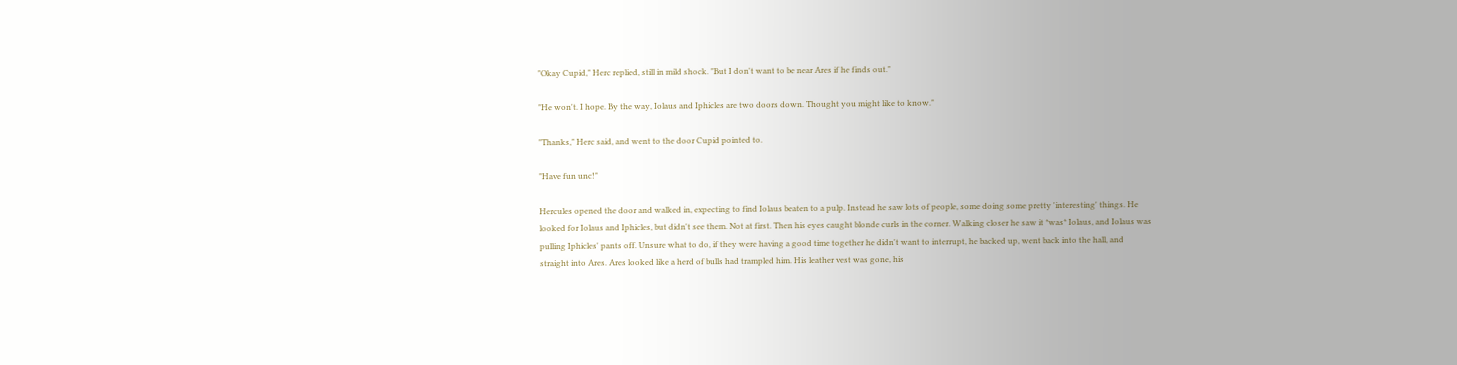"Okay Cupid," Herc replied, still in mild shock. "But I don't want to be near Ares if he finds out."

"He won't. I hope. By the way, Iolaus and Iphicles are two doors down. Thought you might like to know."

"Thanks," Herc said, and went to the door Cupid pointed to.

"Have fun unc!"

Hercules opened the door and walked in, expecting to find Iolaus beaten to a pulp. Instead he saw lots of people, some doing some pretty 'interesting' things. He looked for Iolaus and Iphicles, but didn't see them. Not at first. Then his eyes caught blonde curls in the corner. Walking closer he saw it *was* Iolaus, and Iolaus was pulling Iphicles' pants off. Unsure what to do, if they were having a good time together he didn't want to interrupt, he backed up, went back into the hall, and straight into Ares. Ares looked like a herd of bulls had trampled him. His leather vest was gone, his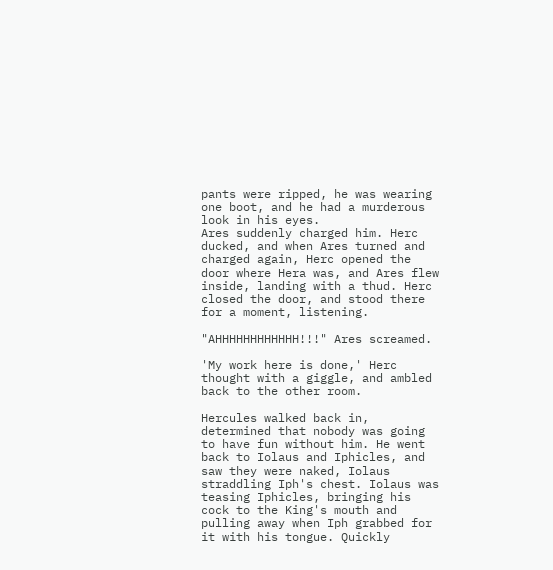pants were ripped, he was wearing one boot, and he had a murderous look in his eyes.
Ares suddenly charged him. Herc ducked, and when Ares turned and charged again, Herc opened the door where Hera was, and Ares flew inside, landing with a thud. Herc closed the door, and stood there for a moment, listening.

"AHHHHHHHHHHHH!!!" Ares screamed.

'My work here is done,' Herc thought with a giggle, and ambled back to the other room.

Hercules walked back in, determined that nobody was going to have fun without him. He went back to Iolaus and Iphicles, and saw they were naked, Iolaus straddling Iph's chest. Iolaus was teasing Iphicles, bringing his cock to the King's mouth and pulling away when Iph grabbed for it with his tongue. Quickly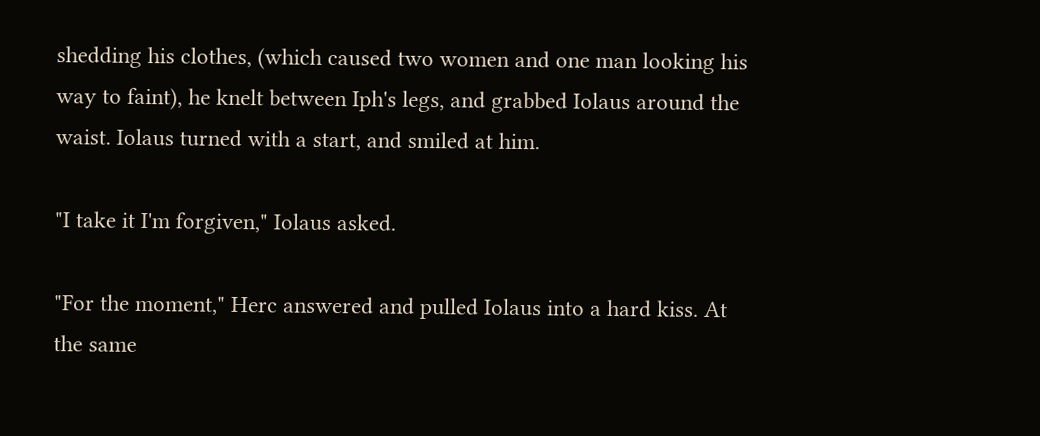shedding his clothes, (which caused two women and one man looking his way to faint), he knelt between Iph's legs, and grabbed Iolaus around the waist. Iolaus turned with a start, and smiled at him.

"I take it I'm forgiven," Iolaus asked.

"For the moment," Herc answered and pulled Iolaus into a hard kiss. At the same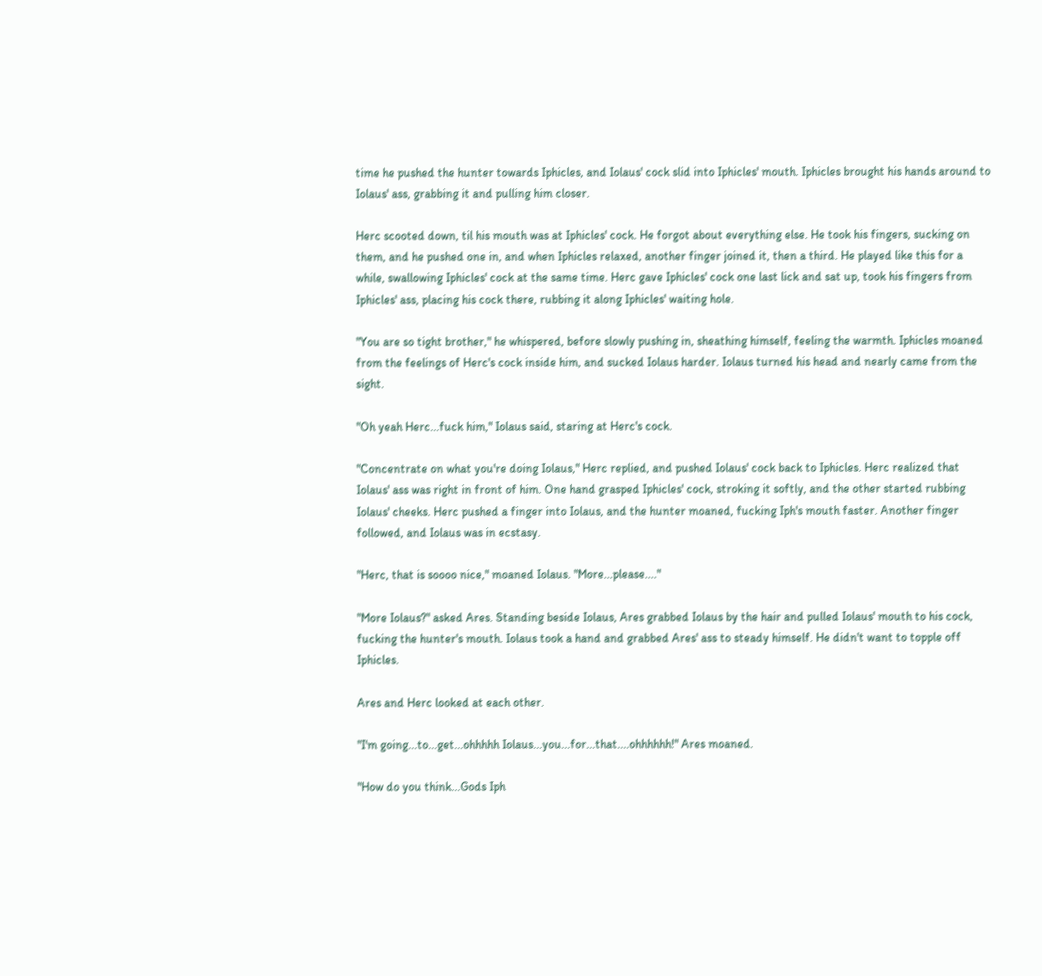time he pushed the hunter towards Iphicles, and Iolaus' cock slid into Iphicles' mouth. Iphicles brought his hands around to Iolaus' ass, grabbing it and pulling him closer.

Herc scooted down, til his mouth was at Iphicles' cock. He forgot about everything else. He took his fingers, sucking on them, and he pushed one in, and when Iphicles relaxed, another finger joined it, then a third. He played like this for a while, swallowing Iphicles' cock at the same time. Herc gave Iphicles' cock one last lick and sat up, took his fingers from Iphicles' ass, placing his cock there, rubbing it along Iphicles' waiting hole.

"You are so tight brother," he whispered, before slowly pushing in, sheathing himself, feeling the warmth. Iphicles moaned from the feelings of Herc's cock inside him, and sucked Iolaus harder. Iolaus turned his head and nearly came from the sight.

"Oh yeah Herc...fuck him," Iolaus said, staring at Herc's cock.

"Concentrate on what you're doing Iolaus," Herc replied, and pushed Iolaus' cock back to Iphicles. Herc realized that Iolaus' ass was right in front of him. One hand grasped Iphicles' cock, stroking it softly, and the other started rubbing Iolaus' cheeks. Herc pushed a finger into Iolaus, and the hunter moaned, fucking Iph's mouth faster. Another finger followed, and Iolaus was in ecstasy.

"Herc, that is soooo nice," moaned Iolaus. "More...please...."

"More Iolaus?" asked Ares. Standing beside Iolaus, Ares grabbed Iolaus by the hair and pulled Iolaus' mouth to his cock, fucking the hunter's mouth. Iolaus took a hand and grabbed Ares' ass to steady himself. He didn't want to topple off Iphicles.

Ares and Herc looked at each other.

"I'm going...to...get...ohhhhh Iolaus...you...for...that....ohhhhhh!" Ares moaned.

"How do you think...Gods Iph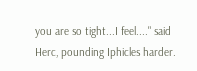you are so tight...I feel...." said Herc, pounding Iphicles harder.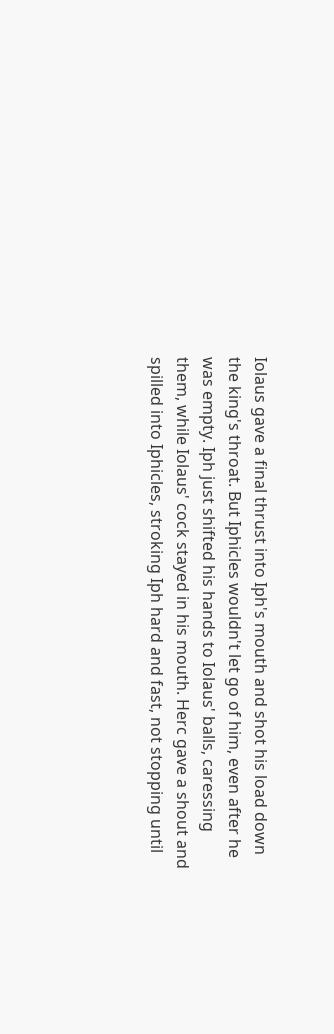Iolaus gave a final thrust into Iph's mouth and shot his load down the king's throat. But Iphicles wouldn't let go of him, even after he was empty. Iph just shifted his hands to Iolaus' balls, caressing them, while Iolaus' cock stayed in his mouth. Herc gave a shout and spilled into Iphicles, stroking Iph hard and fast, not stopping until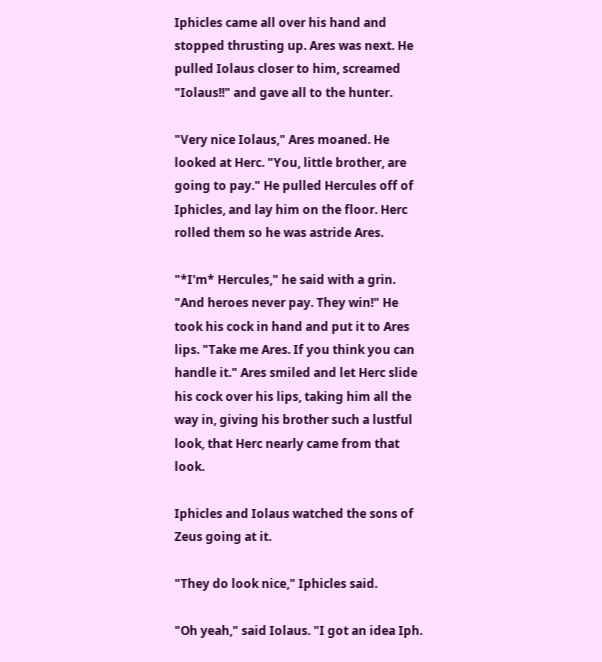Iphicles came all over his hand and stopped thrusting up. Ares was next. He pulled Iolaus closer to him, screamed "Iolaus!!" and gave all to the hunter.

"Very nice Iolaus," Ares moaned. He looked at Herc. "You, little brother, are going to pay." He pulled Hercules off of Iphicles, and lay him on the floor. Herc rolled them so he was astride Ares.

"*I'm* Hercules," he said with a grin. "And heroes never pay. They win!" He took his cock in hand and put it to Ares lips. "Take me Ares. If you think you can handle it." Ares smiled and let Herc slide his cock over his lips, taking him all the way in, giving his brother such a lustful look, that Herc nearly came from that look.

Iphicles and Iolaus watched the sons of Zeus going at it.

"They do look nice," Iphicles said.

"Oh yeah," said Iolaus. "I got an idea Iph.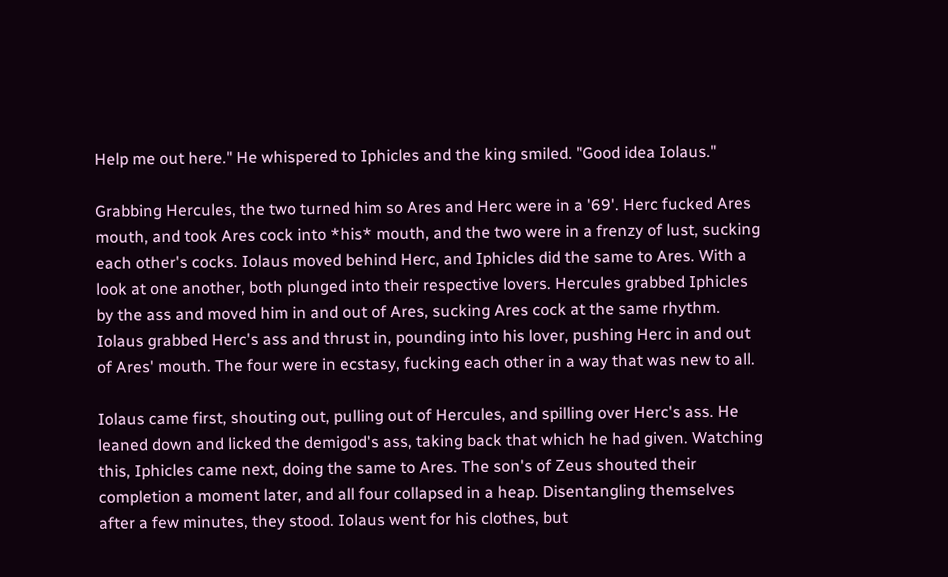Help me out here." He whispered to Iphicles and the king smiled. "Good idea Iolaus."

Grabbing Hercules, the two turned him so Ares and Herc were in a '69'. Herc fucked Ares mouth, and took Ares cock into *his* mouth, and the two were in a frenzy of lust, sucking each other's cocks. Iolaus moved behind Herc, and Iphicles did the same to Ares. With a look at one another, both plunged into their respective lovers. Hercules grabbed Iphicles by the ass and moved him in and out of Ares, sucking Ares cock at the same rhythm. Iolaus grabbed Herc's ass and thrust in, pounding into his lover, pushing Herc in and out of Ares' mouth. The four were in ecstasy, fucking each other in a way that was new to all.

Iolaus came first, shouting out, pulling out of Hercules, and spilling over Herc's ass. He leaned down and licked the demigod's ass, taking back that which he had given. Watching this, Iphicles came next, doing the same to Ares. The son's of Zeus shouted their completion a moment later, and all four collapsed in a heap. Disentangling themselves after a few minutes, they stood. Iolaus went for his clothes, but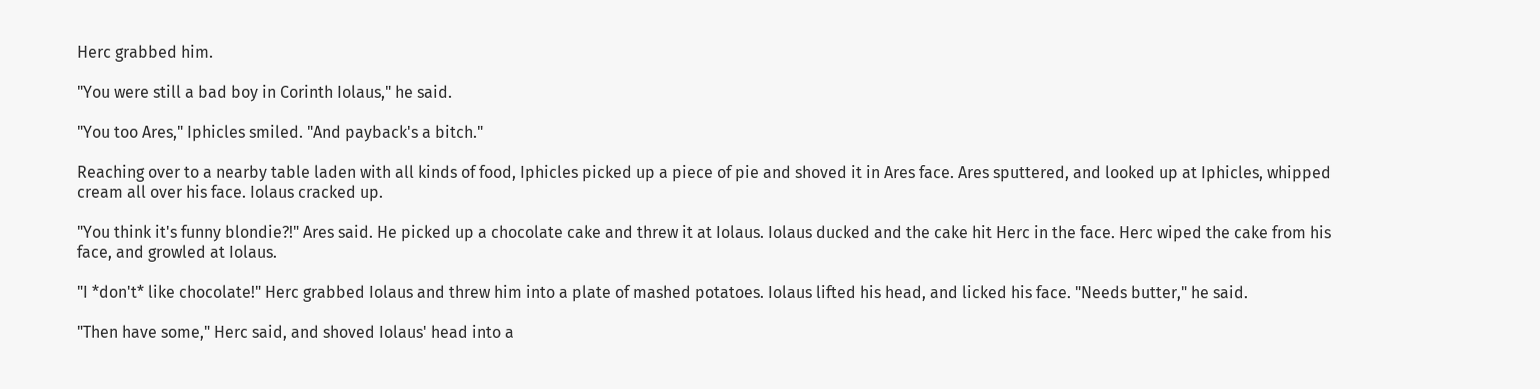Herc grabbed him.

"You were still a bad boy in Corinth Iolaus," he said.

"You too Ares," Iphicles smiled. "And payback's a bitch."

Reaching over to a nearby table laden with all kinds of food, Iphicles picked up a piece of pie and shoved it in Ares face. Ares sputtered, and looked up at Iphicles, whipped cream all over his face. Iolaus cracked up.

"You think it's funny blondie?!" Ares said. He picked up a chocolate cake and threw it at Iolaus. Iolaus ducked and the cake hit Herc in the face. Herc wiped the cake from his face, and growled at Iolaus.

"I *don't* like chocolate!" Herc grabbed Iolaus and threw him into a plate of mashed potatoes. Iolaus lifted his head, and licked his face. "Needs butter," he said.

"Then have some," Herc said, and shoved Iolaus' head into a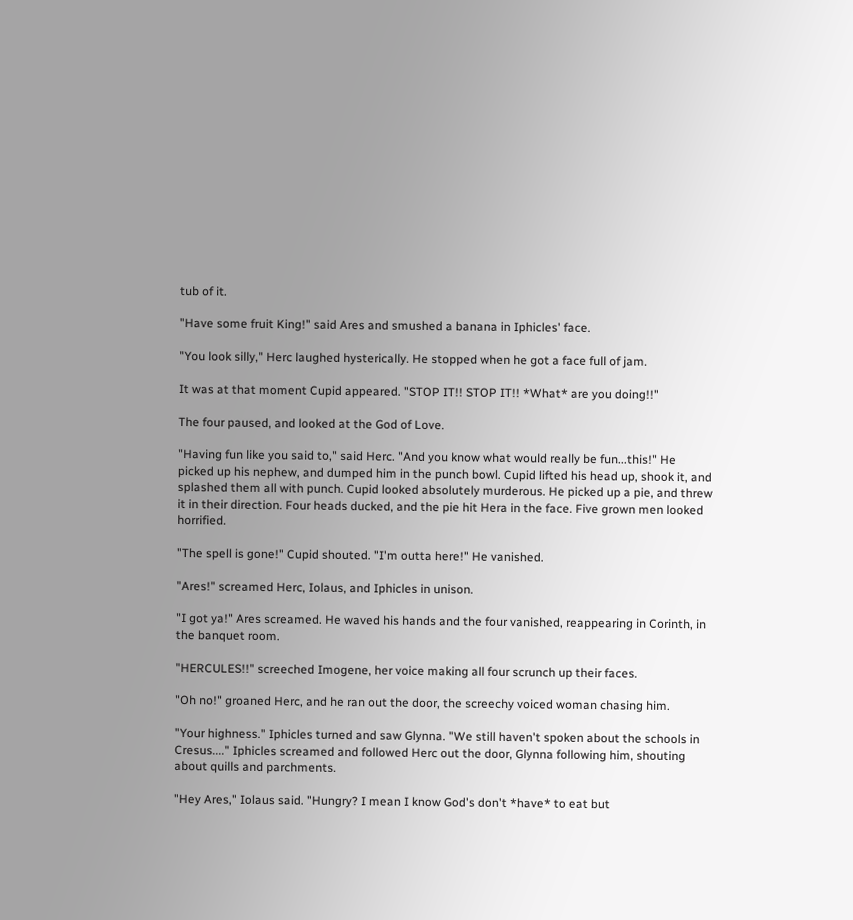tub of it.

"Have some fruit King!" said Ares and smushed a banana in Iphicles' face.

"You look silly," Herc laughed hysterically. He stopped when he got a face full of jam.

It was at that moment Cupid appeared. "STOP IT!! STOP IT!! *What* are you doing!!"

The four paused, and looked at the God of Love.

"Having fun like you said to," said Herc. "And you know what would really be fun...this!" He picked up his nephew, and dumped him in the punch bowl. Cupid lifted his head up, shook it, and splashed them all with punch. Cupid looked absolutely murderous. He picked up a pie, and threw it in their direction. Four heads ducked, and the pie hit Hera in the face. Five grown men looked horrified.

"The spell is gone!" Cupid shouted. "I'm outta here!" He vanished.

"Ares!" screamed Herc, Iolaus, and Iphicles in unison.

"I got ya!" Ares screamed. He waved his hands and the four vanished, reappearing in Corinth, in the banquet room.

"HERCULES!!" screeched Imogene, her voice making all four scrunch up their faces.

"Oh no!" groaned Herc, and he ran out the door, the screechy voiced woman chasing him.

"Your highness." Iphicles turned and saw Glynna. "We still haven't spoken about the schools in Cresus...." Iphicles screamed and followed Herc out the door, Glynna following him, shouting about quills and parchments.

"Hey Ares," Iolaus said. "Hungry? I mean I know God's don't *have* to eat but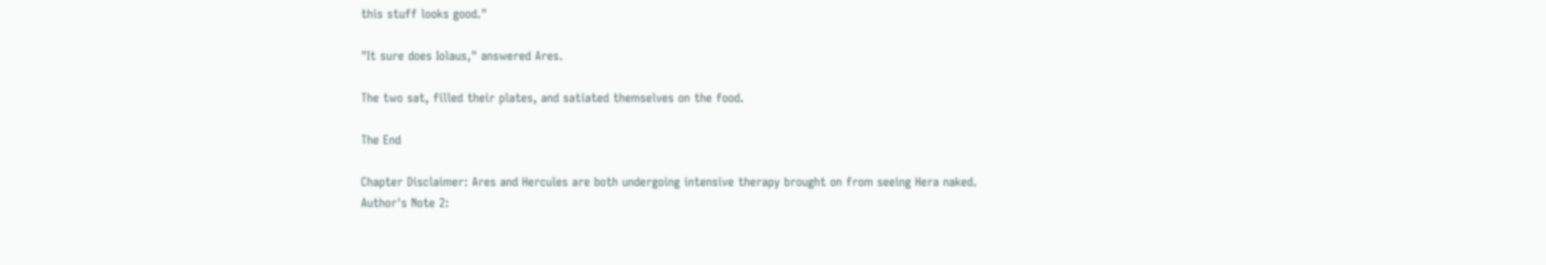this stuff looks good."

"It sure does Iolaus," answered Ares.

The two sat, filled their plates, and satiated themselves on the food.

The End

Chapter Disclaimer: Ares and Hercules are both undergoing intensive therapy brought on from seeing Hera naked.
Author's Note 2: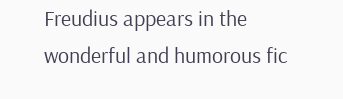Freudius appears in the wonderful and humorous fic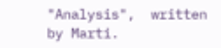"Analysis",  written by Marti.